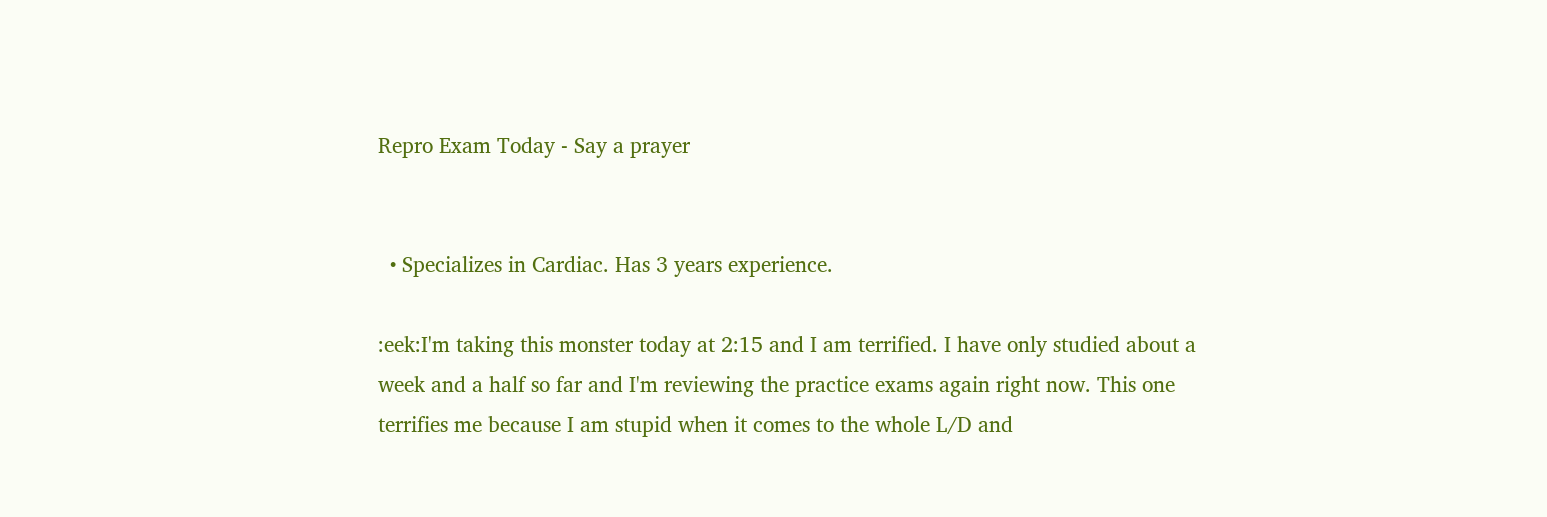Repro Exam Today - Say a prayer


  • Specializes in Cardiac. Has 3 years experience.

:eek:I'm taking this monster today at 2:15 and I am terrified. I have only studied about a week and a half so far and I'm reviewing the practice exams again right now. This one terrifies me because I am stupid when it comes to the whole L/D and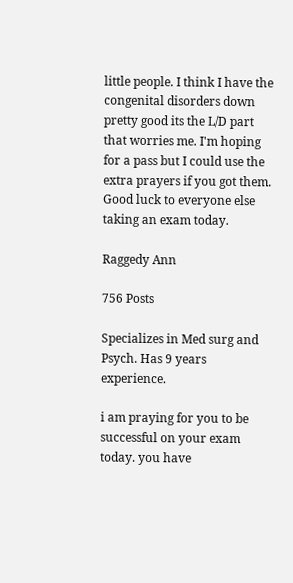little people. I think I have the congenital disorders down pretty good its the L/D part that worries me. I'm hoping for a pass but I could use the extra prayers if you got them. Good luck to everyone else taking an exam today.

Raggedy Ann

756 Posts

Specializes in Med surg and Psych. Has 9 years experience.

i am praying for you to be successful on your exam today. you have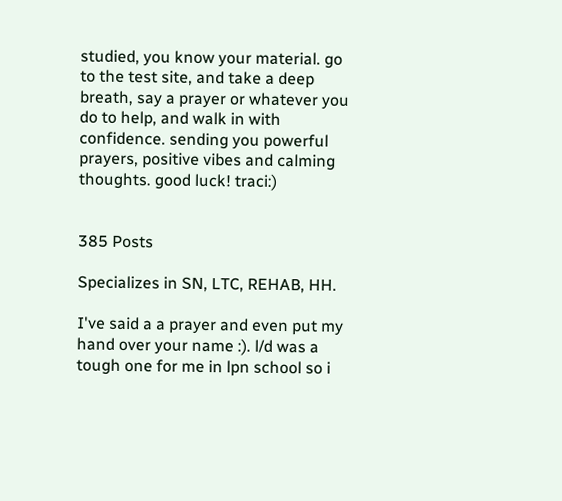studied, you know your material. go to the test site, and take a deep breath, say a prayer or whatever you do to help, and walk in with confidence. sending you powerful prayers, positive vibes and calming thoughts. good luck! traci:)


385 Posts

Specializes in SN, LTC, REHAB, HH.

I've said a a prayer and even put my hand over your name :). l/d was a tough one for me in lpn school so i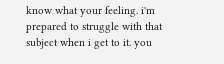know what your feeling. i'm prepared to struggle with that subject when i get to it. you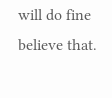will do fine believe that.